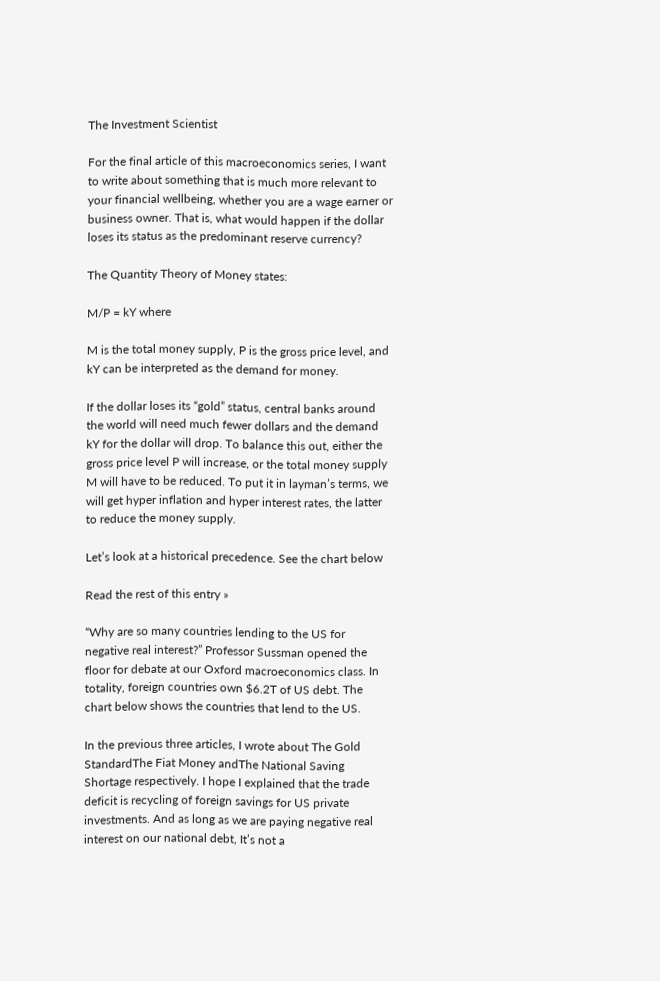The Investment Scientist

For the final article of this macroeconomics series, I want to write about something that is much more relevant to your financial wellbeing, whether you are a wage earner or business owner. That is, what would happen if the dollar loses its status as the predominant reserve currency?

The Quantity Theory of Money states:

M/P = kY where

M is the total money supply, P is the gross price level, and kY can be interpreted as the demand for money.

If the dollar loses its “gold” status, central banks around the world will need much fewer dollars and the demand kY for the dollar will drop. To balance this out, either the gross price level P will increase, or the total money supply M will have to be reduced. To put it in layman’s terms, we will get hyper inflation and hyper interest rates, the latter to reduce the money supply.

Let’s look at a historical precedence. See the chart below

Read the rest of this entry »

“Why are so many countries lending to the US for negative real interest?” Professor Sussman opened the floor for debate at our Oxford macroeconomics class. In totality, foreign countries own $6.2T of US debt. The chart below shows the countries that lend to the US.

In the previous three articles, I wrote about The Gold StandardThe Fiat Money andThe National Saving Shortage respectively. I hope I explained that the trade deficit is recycling of foreign savings for US private investments. And as long as we are paying negative real interest on our national debt, It’s not a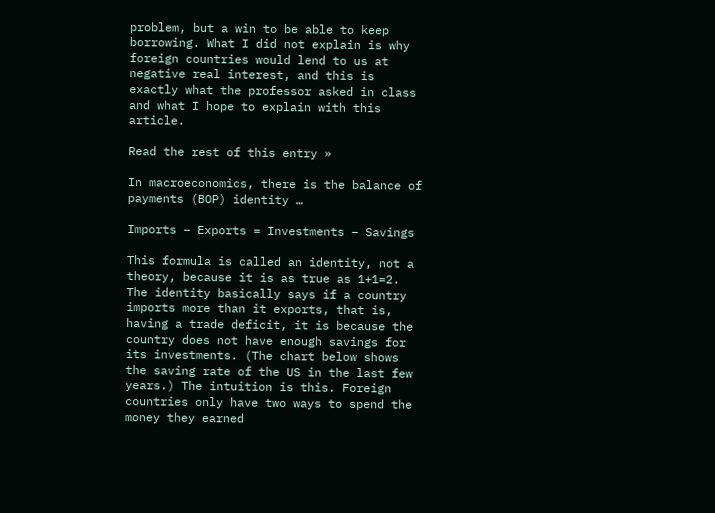problem, but a win to be able to keep borrowing. What I did not explain is why foreign countries would lend to us at negative real interest, and this is exactly what the professor asked in class and what I hope to explain with this article.

Read the rest of this entry »

In macroeconomics, there is the balance of payments (BOP) identity …

Imports – Exports = Investments – Savings

This formula is called an identity, not a theory, because it is as true as 1+1=2. The identity basically says if a country imports more than it exports, that is, having a trade deficit, it is because the country does not have enough savings for its investments. (The chart below shows the saving rate of the US in the last few years.) The intuition is this. Foreign countries only have two ways to spend the money they earned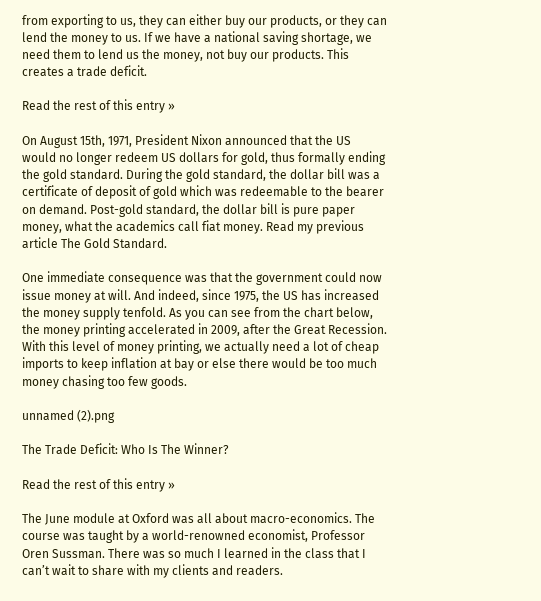from exporting to us, they can either buy our products, or they can lend the money to us. If we have a national saving shortage, we need them to lend us the money, not buy our products. This creates a trade deficit.

Read the rest of this entry »

On August 15th, 1971, President Nixon announced that the US would no longer redeem US dollars for gold, thus formally ending the gold standard. During the gold standard, the dollar bill was a certificate of deposit of gold which was redeemable to the bearer on demand. Post-gold standard, the dollar bill is pure paper money, what the academics call fiat money. Read my previous article The Gold Standard.

One immediate consequence was that the government could now issue money at will. And indeed, since 1975, the US has increased the money supply tenfold. As you can see from the chart below, the money printing accelerated in 2009, after the Great Recession. With this level of money printing, we actually need a lot of cheap imports to keep inflation at bay or else there would be too much money chasing too few goods.

unnamed (2).png

The Trade Deficit: Who Is The Winner?

Read the rest of this entry »

The June module at Oxford was all about macro-economics. The course was taught by a world-renowned economist, Professor Oren Sussman. There was so much I learned in the class that I can’t wait to share with my clients and readers.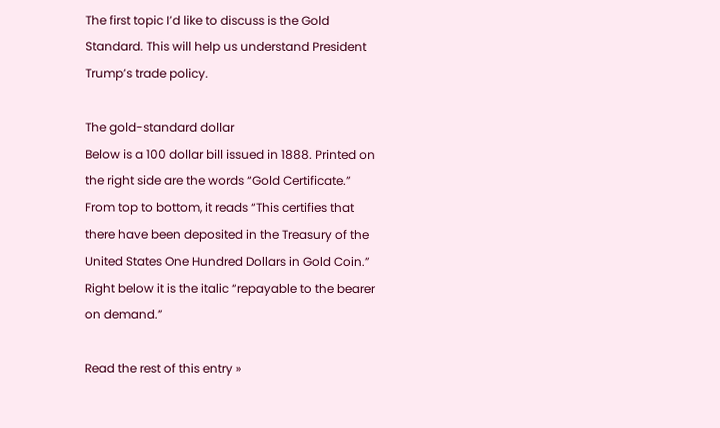The first topic I’d like to discuss is the Gold Standard. This will help us understand President Trump’s trade policy.

The gold-standard dollar
Below is a 100 dollar bill issued in 1888. Printed on the right side are the words “Gold Certificate.” From top to bottom, it reads “This certifies that there have been deposited in the Treasury of the United States One Hundred Dollars in Gold Coin.” Right below it is the italic “repayable to the bearer on demand.”

Read the rest of this entry »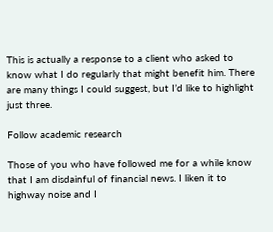This is actually a response to a client who asked to know what I do regularly that might benefit him. There are many things I could suggest, but I’d like to highlight just three.

Follow academic research

Those of you who have followed me for a while know that I am disdainful of financial news. I liken it to highway noise and I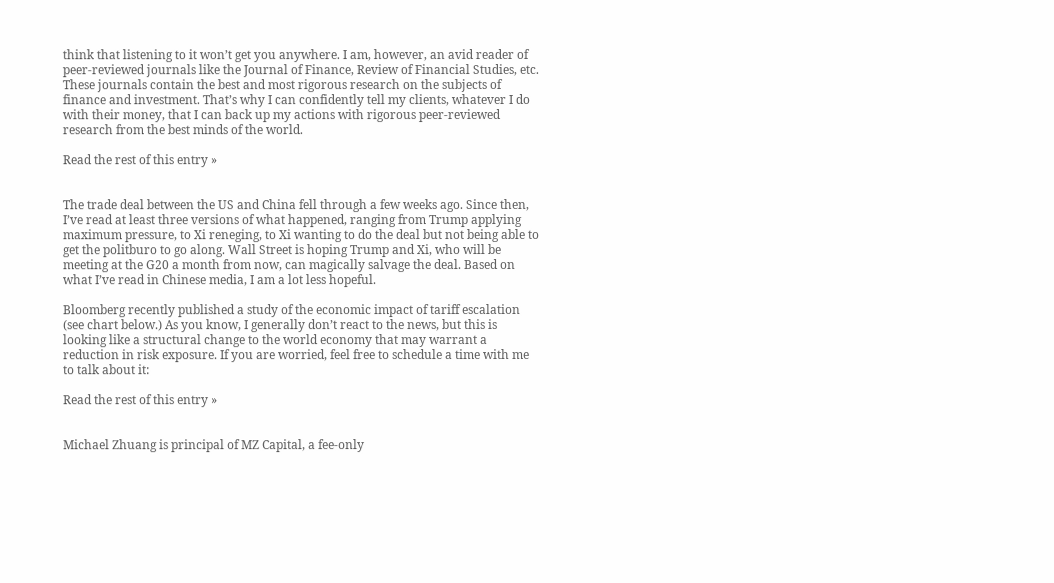think that listening to it won’t get you anywhere. I am, however, an avid reader of peer-reviewed journals like the Journal of Finance, Review of Financial Studies, etc. These journals contain the best and most rigorous research on the subjects of finance and investment. That’s why I can confidently tell my clients, whatever I do with their money, that I can back up my actions with rigorous peer-reviewed research from the best minds of the world.

Read the rest of this entry »


The trade deal between the US and China fell through a few weeks ago. Since then, I’ve read at least three versions of what happened, ranging from Trump applying maximum pressure, to Xi reneging, to Xi wanting to do the deal but not being able to get the politburo to go along. Wall Street is hoping Trump and Xi, who will be meeting at the G20 a month from now, can magically salvage the deal. Based on what I’ve read in Chinese media, I am a lot less hopeful.

Bloomberg recently published a study of the economic impact of tariff escalation (see chart below.) As you know, I generally don’t react to the news, but this is looking like a structural change to the world economy that may warrant a reduction in risk exposure. If you are worried, feel free to schedule a time with me to talk about it:

Read the rest of this entry »


Michael Zhuang is principal of MZ Capital, a fee-only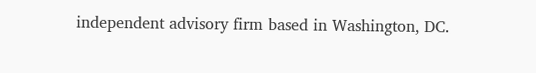independent advisory firm based in Washington, DC.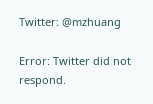Twitter: @mzhuang

Error: Twitter did not respond.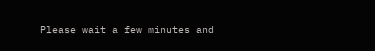Please wait a few minutes and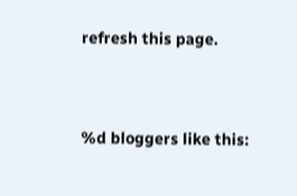refresh this page.


%d bloggers like this: